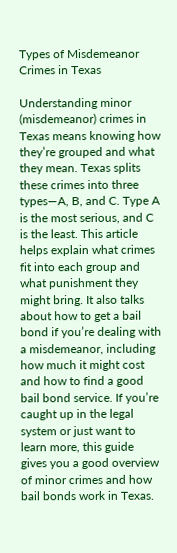Types of Misdemeanor Crimes in Texas

Understanding minor (misdemeanor) crimes in Texas means knowing how they’re grouped and what they mean. Texas splits these crimes into three types—A, B, and C. Type A is the most serious, and C is the least. This article helps explain what crimes fit into each group and what punishment they might bring. It also talks about how to get a bail bond if you’re dealing with a misdemeanor, including how much it might cost and how to find a good bail bond service. If you’re caught up in the legal system or just want to learn more, this guide gives you a good overview of minor crimes and how bail bonds work in Texas.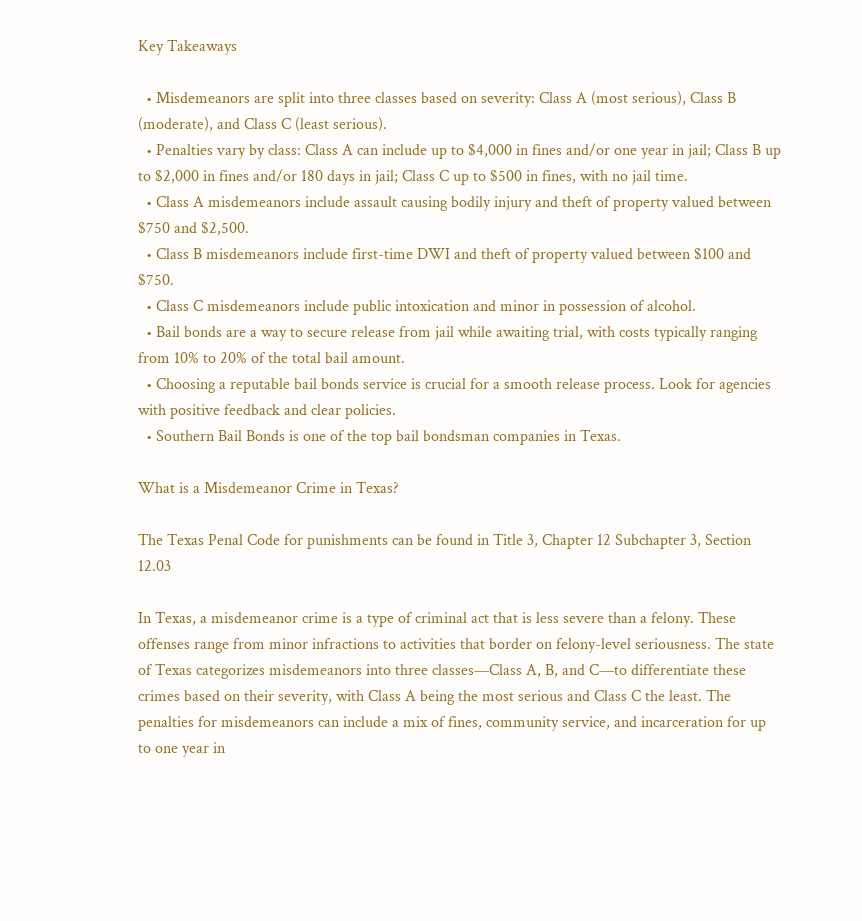Key Takeaways

  • Misdemeanors are split into three classes based on severity: Class A (most serious), Class B (moderate), and Class C (least serious).
  • Penalties vary by class: Class A can include up to $4,000 in fines and/or one year in jail; Class B up to $2,000 in fines and/or 180 days in jail; Class C up to $500 in fines, with no jail time.
  • Class A misdemeanors include assault causing bodily injury and theft of property valued between $750 and $2,500.
  • Class B misdemeanors include first-time DWI and theft of property valued between $100 and $750.
  • Class C misdemeanors include public intoxication and minor in possession of alcohol.
  • Bail bonds are a way to secure release from jail while awaiting trial, with costs typically ranging from 10% to 20% of the total bail amount.
  • Choosing a reputable bail bonds service is crucial for a smooth release process. Look for agencies with positive feedback and clear policies.
  • Southern Bail Bonds is one of the top bail bondsman companies in Texas.

What is a Misdemeanor Crime in Texas?

The Texas Penal Code for punishments can be found in Title 3, Chapter 12 Subchapter 3, Section 12.03

In Texas, a misdemeanor crime is a type of criminal act that is less severe than a felony. These offenses range from minor infractions to activities that border on felony-level seriousness. The state of Texas categorizes misdemeanors into three classes—Class A, B, and C—to differentiate these crimes based on their severity, with Class A being the most serious and Class C the least. The penalties for misdemeanors can include a mix of fines, community service, and incarceration for up to one year in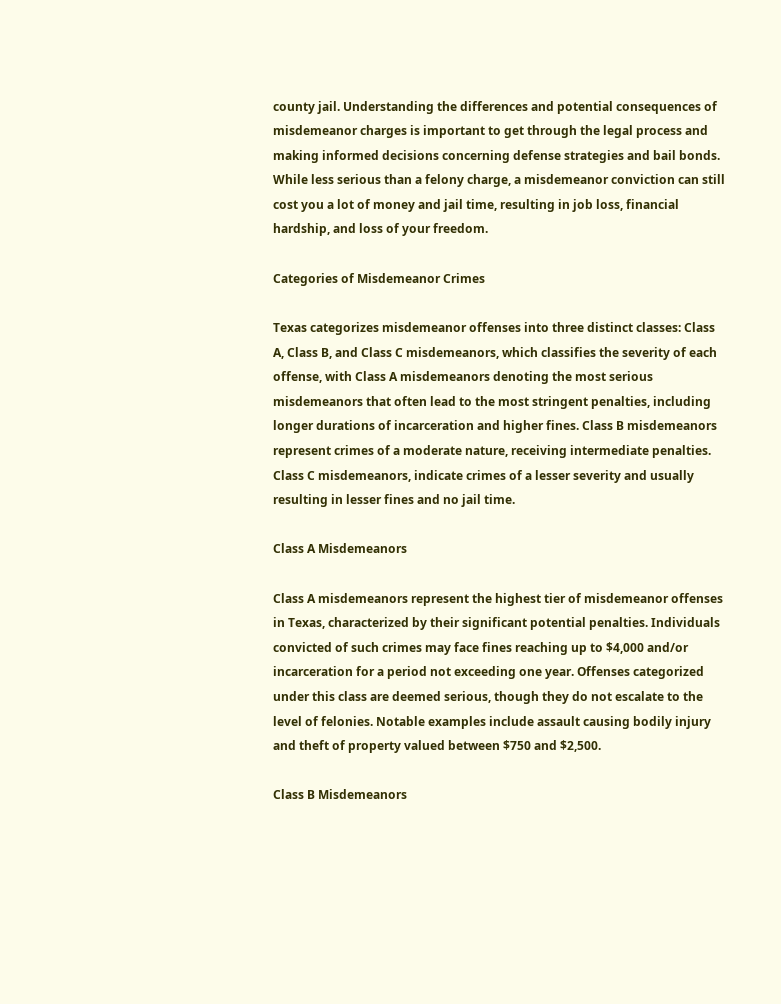county jail. Understanding the differences and potential consequences of misdemeanor charges is important to get through the legal process and making informed decisions concerning defense strategies and bail bonds. While less serious than a felony charge, a misdemeanor conviction can still cost you a lot of money and jail time, resulting in job loss, financial hardship, and loss of your freedom.

Categories of Misdemeanor Crimes

Texas categorizes misdemeanor offenses into three distinct classes: Class A, Class B, and Class C misdemeanors, which classifies the severity of each offense, with Class A misdemeanors denoting the most serious misdemeanors that often lead to the most stringent penalties, including longer durations of incarceration and higher fines. Class B misdemeanors represent crimes of a moderate nature, receiving intermediate penalties. Class C misdemeanors, indicate crimes of a lesser severity and usually resulting in lesser fines and no jail time.

Class A Misdemeanors

Class A misdemeanors represent the highest tier of misdemeanor offenses in Texas, characterized by their significant potential penalties. Individuals convicted of such crimes may face fines reaching up to $4,000 and/or incarceration for a period not exceeding one year. Offenses categorized under this class are deemed serious, though they do not escalate to the level of felonies. Notable examples include assault causing bodily injury and theft of property valued between $750 and $2,500.

Class B Misdemeanors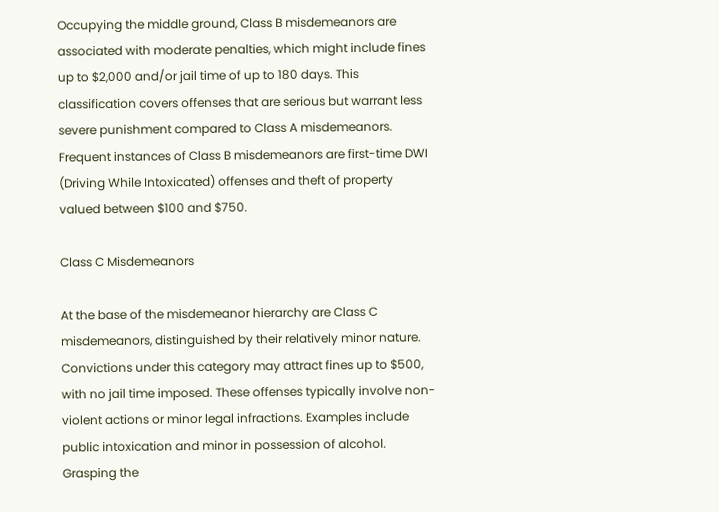Occupying the middle ground, Class B misdemeanors are associated with moderate penalties, which might include fines up to $2,000 and/or jail time of up to 180 days. This classification covers offenses that are serious but warrant less severe punishment compared to Class A misdemeanors. Frequent instances of Class B misdemeanors are first-time DWI (Driving While Intoxicated) offenses and theft of property valued between $100 and $750.

Class C Misdemeanors

At the base of the misdemeanor hierarchy are Class C misdemeanors, distinguished by their relatively minor nature. Convictions under this category may attract fines up to $500, with no jail time imposed. These offenses typically involve non-violent actions or minor legal infractions. Examples include public intoxication and minor in possession of alcohol. Grasping the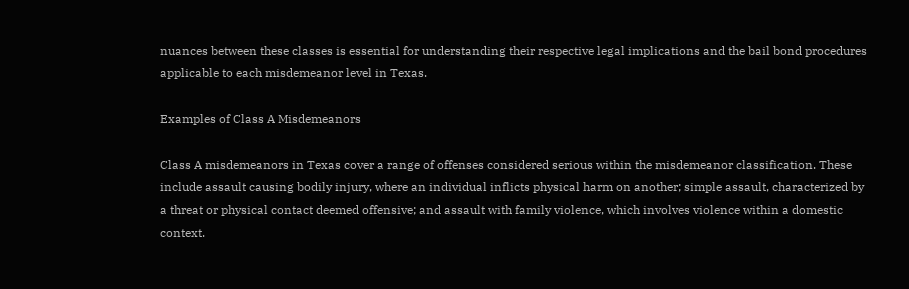nuances between these classes is essential for understanding their respective legal implications and the bail bond procedures applicable to each misdemeanor level in Texas.

Examples of Class A Misdemeanors

Class A misdemeanors in Texas cover a range of offenses considered serious within the misdemeanor classification. These include assault causing bodily injury, where an individual inflicts physical harm on another; simple assault, characterized by a threat or physical contact deemed offensive; and assault with family violence, which involves violence within a domestic context.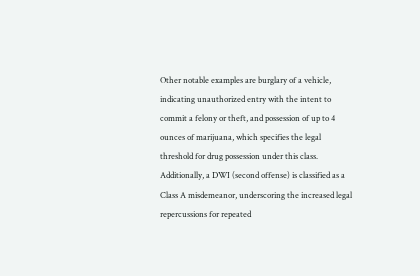Other notable examples are burglary of a vehicle, indicating unauthorized entry with the intent to commit a felony or theft, and possession of up to 4 ounces of marijuana, which specifies the legal threshold for drug possession under this class. Additionally, a DWI (second offense) is classified as a Class A misdemeanor, underscoring the increased legal repercussions for repeated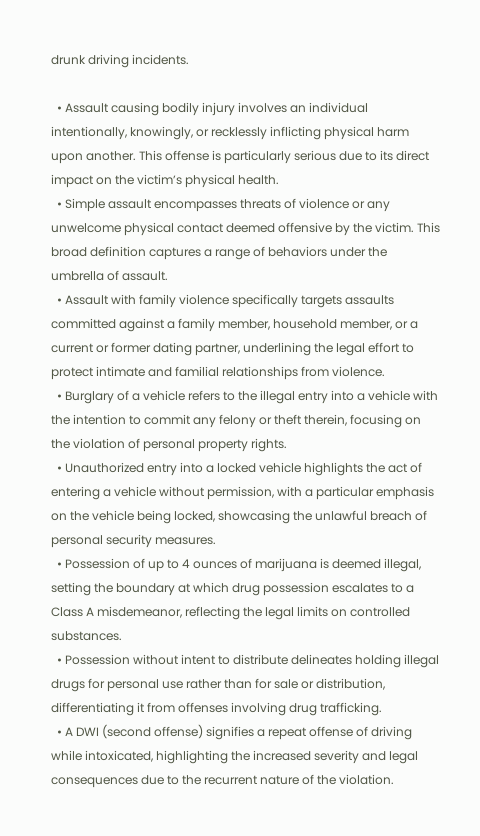drunk driving incidents.

  • Assault causing bodily injury involves an individual intentionally, knowingly, or recklessly inflicting physical harm upon another. This offense is particularly serious due to its direct impact on the victim’s physical health.
  • Simple assault encompasses threats of violence or any unwelcome physical contact deemed offensive by the victim. This broad definition captures a range of behaviors under the umbrella of assault.
  • Assault with family violence specifically targets assaults committed against a family member, household member, or a current or former dating partner, underlining the legal effort to protect intimate and familial relationships from violence.
  • Burglary of a vehicle refers to the illegal entry into a vehicle with the intention to commit any felony or theft therein, focusing on the violation of personal property rights.
  • Unauthorized entry into a locked vehicle highlights the act of entering a vehicle without permission, with a particular emphasis on the vehicle being locked, showcasing the unlawful breach of personal security measures.
  • Possession of up to 4 ounces of marijuana is deemed illegal, setting the boundary at which drug possession escalates to a Class A misdemeanor, reflecting the legal limits on controlled substances.
  • Possession without intent to distribute delineates holding illegal drugs for personal use rather than for sale or distribution, differentiating it from offenses involving drug trafficking.
  • A DWI (second offense) signifies a repeat offense of driving while intoxicated, highlighting the increased severity and legal consequences due to the recurrent nature of the violation.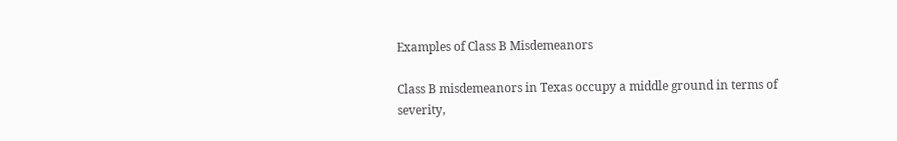Examples of Class B Misdemeanors

Class B misdemeanors in Texas occupy a middle ground in terms of severity,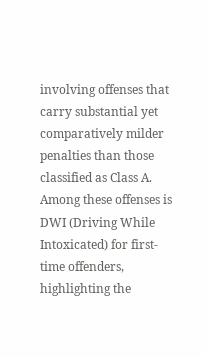involving offenses that carry substantial yet comparatively milder penalties than those classified as Class A. Among these offenses is DWI (Driving While Intoxicated) for first-time offenders, highlighting the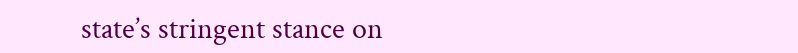state’s stringent stance on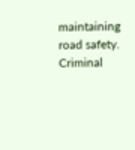maintaining road safety. Criminal